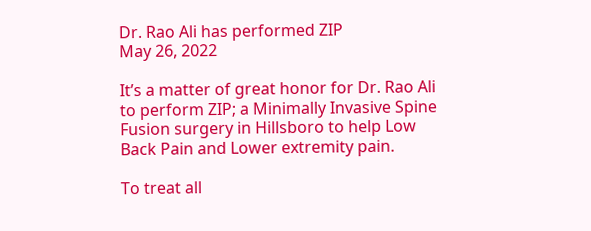Dr. Rao Ali has performed ZIP
May 26, 2022

It’s a matter of great honor for Dr. Rao Ali to perform ZIP; a Minimally Invasive Spine Fusion surgery in Hillsboro to help Low Back Pain and Lower extremity pain.

To treat all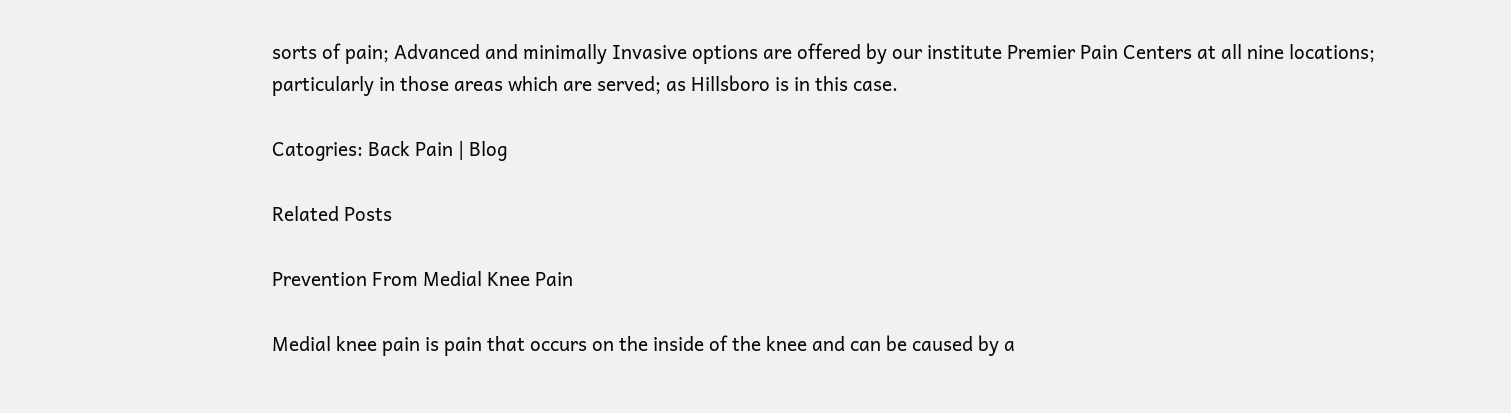sorts of pain; Advanced and minimally Invasive options are offered by our institute Premier Pain Centers at all nine locations; particularly in those areas which are served; as Hillsboro is in this case.

Catogries: Back Pain | Blog

Related Posts

Prevention From Medial Knee Pain

Medial knee pain is pain that occurs on the inside of the knee and can be caused by a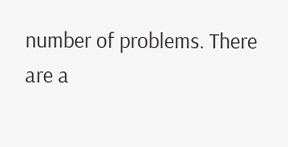number of problems. There are a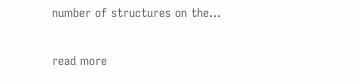number of structures on the...

read more